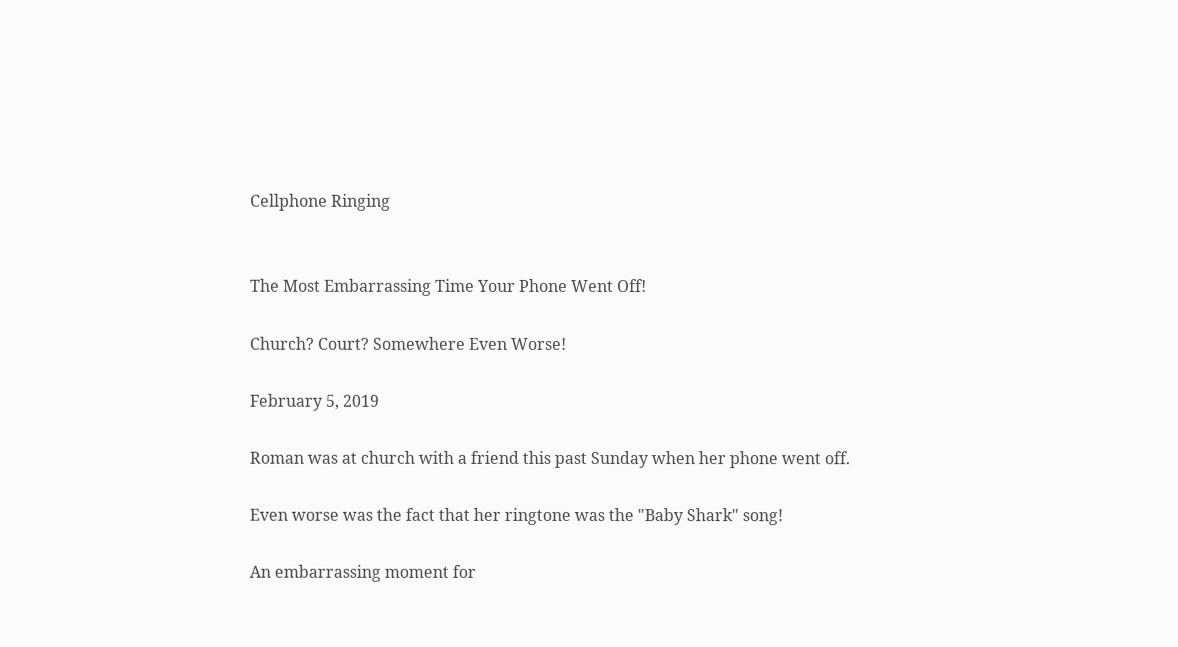Cellphone Ringing


The Most Embarrassing Time Your Phone Went Off!

Church? Court? Somewhere Even Worse!

February 5, 2019

Roman was at church with a friend this past Sunday when her phone went off.

Even worse was the fact that her ringtone was the "Baby Shark" song!

An embarrassing moment for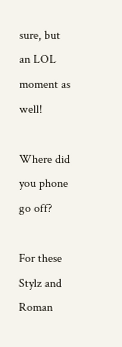sure, but an LOL moment as well!

Where did you phone go off?

For these Stylz and Roman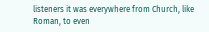listeners it was everywhere from Church, like Roman, to even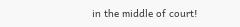in the middle of court!